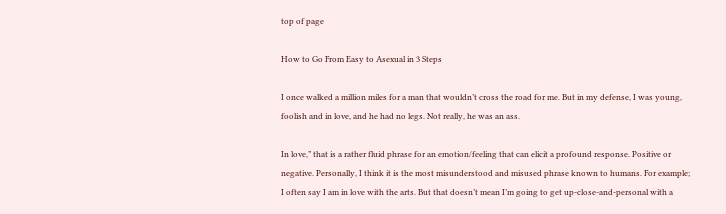top of page

How to Go From Easy to Asexual in 3 Steps

I once walked a million miles for a man that wouldn’t cross the road for me. But in my defense, I was young, foolish and in love, and he had no legs. Not really, he was an ass.

In love,” that is a rather fluid phrase for an emotion/feeling that can elicit a profound response. Positive or negative. Personally, I think it is the most misunderstood and misused phrase known to humans. For example; I often say I am in love with the arts. But that doesn’t mean I’m going to get up-close-and-personal with a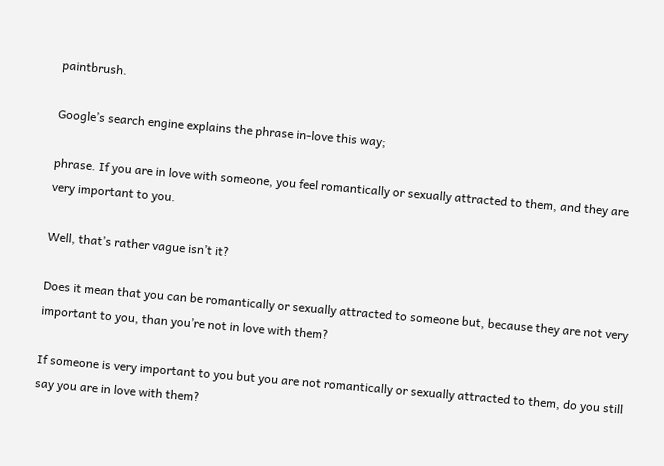paintbrush.

Google’s search engine explains the phrase in-love this way;

phrase. If you are in love with someone, you feel romantically or sexually attracted to them, and they are very important to you.

Well, that’s rather vague isn’t it?

Does it mean that you can be romantically or sexually attracted to someone but, because they are not very important to you, than you’re not in love with them?

If someone is very important to you but you are not romantically or sexually attracted to them, do you still say you are in love with them?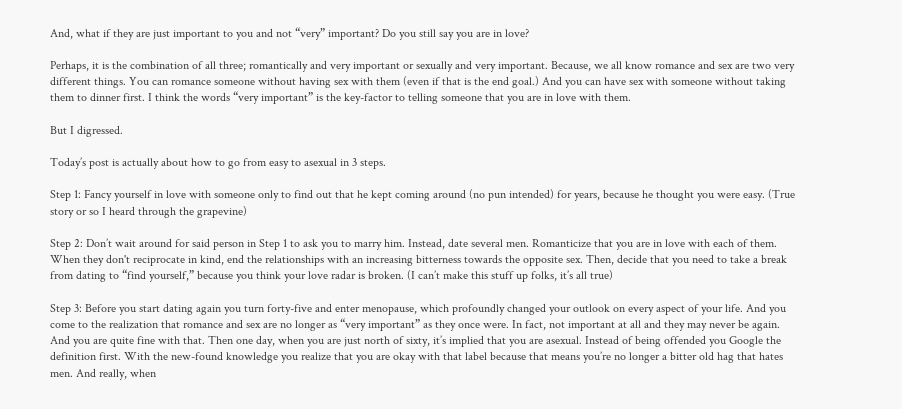And, what if they are just important to you and not “very” important? Do you still say you are in love?

Perhaps, it is the combination of all three; romantically and very important or sexually and very important. Because, we all know romance and sex are two very different things. You can romance someone without having sex with them (even if that is the end goal.) And you can have sex with someone without taking them to dinner first. I think the words “very important” is the key-factor to telling someone that you are in love with them.

But I digressed.

Today’s post is actually about how to go from easy to asexual in 3 steps.

Step 1: Fancy yourself in love with someone only to find out that he kept coming around (no pun intended) for years, because he thought you were easy. (True story or so I heard through the grapevine)

Step 2: Don’t wait around for said person in Step 1 to ask you to marry him. Instead, date several men. Romanticize that you are in love with each of them. When they don't reciprocate in kind, end the relationships with an increasing bitterness towards the opposite sex. Then, decide that you need to take a break from dating to “find yourself,” because you think your love radar is broken. (I can’t make this stuff up folks, it’s all true)

Step 3: Before you start dating again you turn forty-five and enter menopause, which profoundly changed your outlook on every aspect of your life. And you come to the realization that romance and sex are no longer as “very important” as they once were. In fact, not important at all and they may never be again. And you are quite fine with that. Then one day, when you are just north of sixty, it’s implied that you are asexual. Instead of being offended you Google the definition first. With the new-found knowledge you realize that you are okay with that label because that means you’re no longer a bitter old hag that hates men. And really, when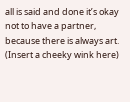all is said and done it’s okay not to have a partner, because there is always art. (Insert a cheeky wink here)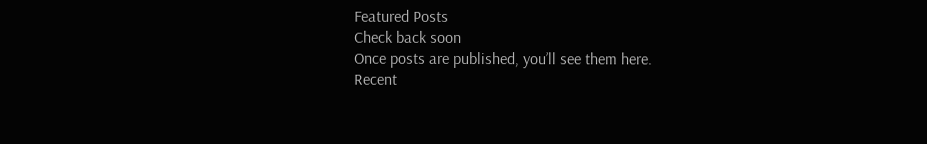Featured Posts
Check back soon
Once posts are published, you’ll see them here.
Recent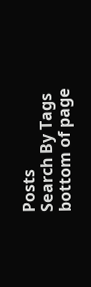Posts
Search By Tags
bottom of page